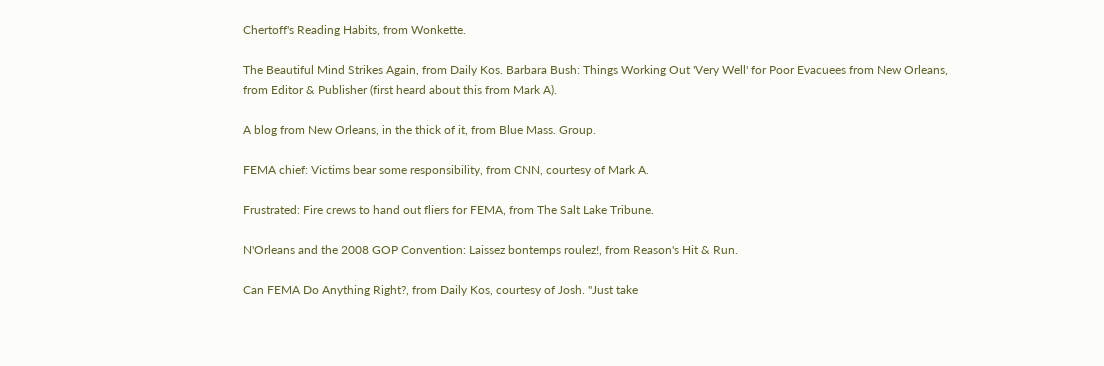Chertoff's Reading Habits, from Wonkette.

The Beautiful Mind Strikes Again, from Daily Kos. Barbara Bush: Things Working Out 'Very Well' for Poor Evacuees from New Orleans, from Editor & Publisher (first heard about this from Mark A).

A blog from New Orleans, in the thick of it, from Blue Mass. Group.

FEMA chief: Victims bear some responsibility, from CNN, courtesy of Mark A.

Frustrated: Fire crews to hand out fliers for FEMA, from The Salt Lake Tribune.

N'Orleans and the 2008 GOP Convention: Laissez bontemps roulez!, from Reason's Hit & Run.

Can FEMA Do Anything Right?, from Daily Kos, courtesy of Josh. "Just take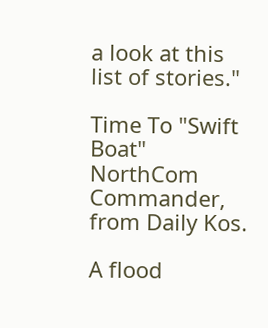a look at this list of stories."

Time To "Swift Boat" NorthCom Commander, from Daily Kos.

A flood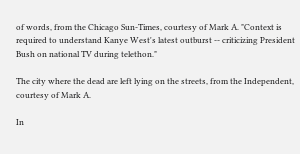of words, from the Chicago Sun-Times, courtesy of Mark A. "Context is required to understand Kanye West's latest outburst -- criticizing President Bush on national TV during telethon."

The city where the dead are left lying on the streets, from the Independent, courtesy of Mark A.

In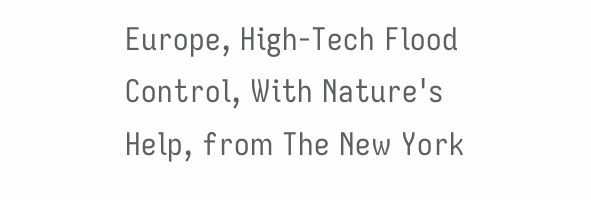Europe, High-Tech Flood Control, With Nature's Help, from The New York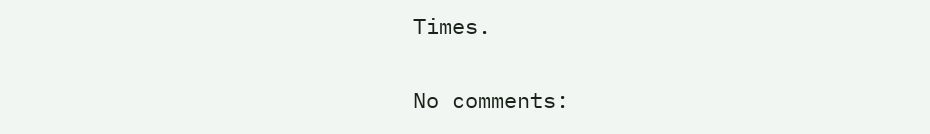Times.

No comments: